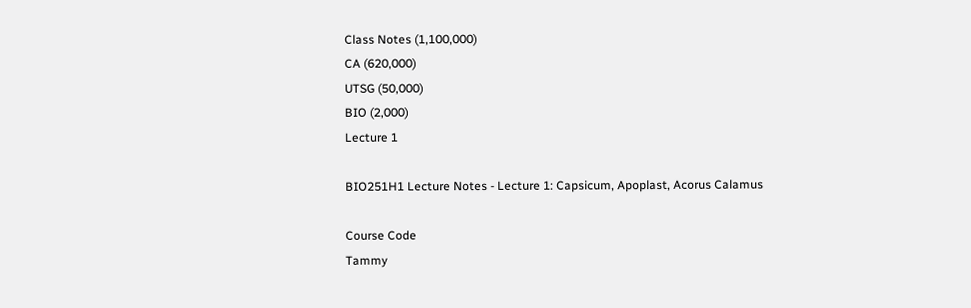Class Notes (1,100,000)
CA (620,000)
UTSG (50,000)
BIO (2,000)
Lecture 1

BIO251H1 Lecture Notes - Lecture 1: Capsicum, Apoplast, Acorus Calamus

Course Code
Tammy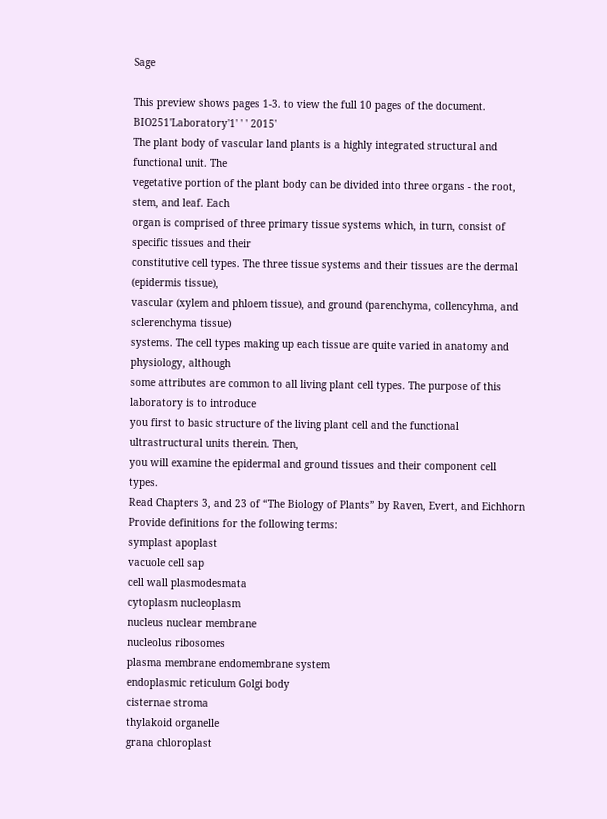Sage

This preview shows pages 1-3. to view the full 10 pages of the document.
BIO251'Laboratory'1' ' ' 2015'
The plant body of vascular land plants is a highly integrated structural and functional unit. The
vegetative portion of the plant body can be divided into three organs - the root, stem, and leaf. Each
organ is comprised of three primary tissue systems which, in turn, consist of specific tissues and their
constitutive cell types. The three tissue systems and their tissues are the dermal (epidermis tissue),
vascular (xylem and phloem tissue), and ground (parenchyma, collencyhma, and sclerenchyma tissue)
systems. The cell types making up each tissue are quite varied in anatomy and physiology, although
some attributes are common to all living plant cell types. The purpose of this laboratory is to introduce
you first to basic structure of the living plant cell and the functional ultrastructural units therein. Then,
you will examine the epidermal and ground tissues and their component cell types.
Read Chapters 3, and 23 of “The Biology of Plants” by Raven, Evert, and Eichhorn
Provide definitions for the following terms:
symplast apoplast
vacuole cell sap
cell wall plasmodesmata
cytoplasm nucleoplasm
nucleus nuclear membrane
nucleolus ribosomes
plasma membrane endomembrane system
endoplasmic reticulum Golgi body
cisternae stroma
thylakoid organelle
grana chloroplast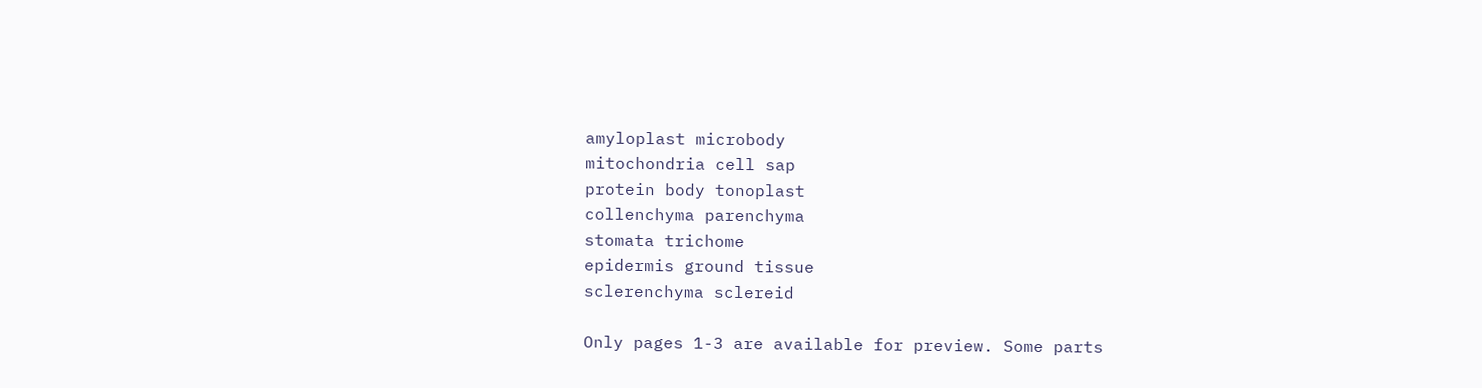amyloplast microbody
mitochondria cell sap
protein body tonoplast
collenchyma parenchyma
stomata trichome
epidermis ground tissue
sclerenchyma sclereid

Only pages 1-3 are available for preview. Some parts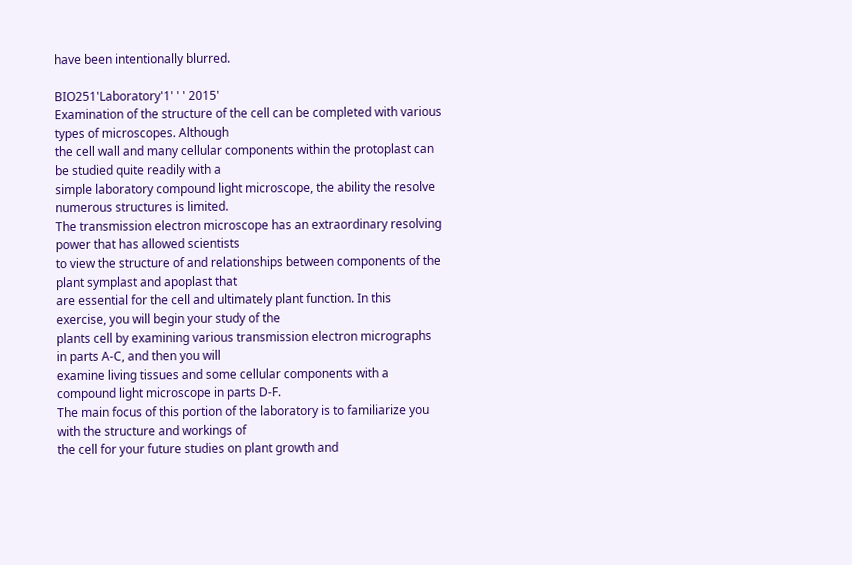have been intentionally blurred.

BIO251'Laboratory'1' ' ' 2015'
Examination of the structure of the cell can be completed with various types of microscopes. Although
the cell wall and many cellular components within the protoplast can be studied quite readily with a
simple laboratory compound light microscope, the ability the resolve numerous structures is limited.
The transmission electron microscope has an extraordinary resolving power that has allowed scientists
to view the structure of and relationships between components of the plant symplast and apoplast that
are essential for the cell and ultimately plant function. In this exercise, you will begin your study of the
plants cell by examining various transmission electron micrographs in parts A-C, and then you will
examine living tissues and some cellular components with a compound light microscope in parts D-F.
The main focus of this portion of the laboratory is to familiarize you with the structure and workings of
the cell for your future studies on plant growth and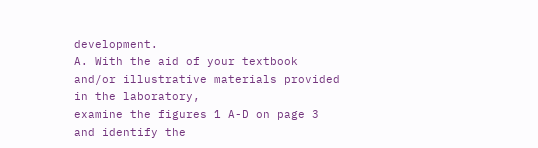development.
A. With the aid of your textbook and/or illustrative materials provided in the laboratory,
examine the figures 1 A-D on page 3 and identify the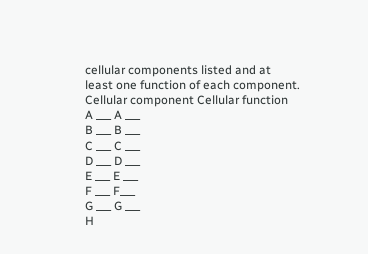cellular components listed and at
least one function of each component.
Cellular component Cellular function
A ___ A ___
B ___ B ___
C ___ C ___
D ___ D ___
E ___ E ___
F ___ F___
G ___ G ___
H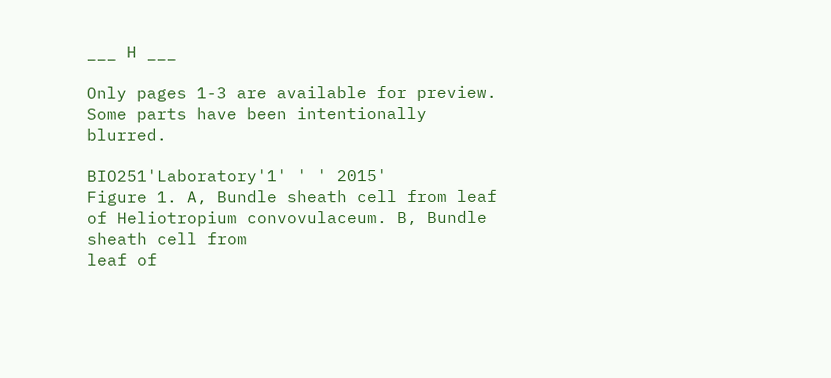___ H ___

Only pages 1-3 are available for preview. Some parts have been intentionally blurred.

BIO251'Laboratory'1' ' ' 2015'
Figure 1. A, Bundle sheath cell from leaf of Heliotropium convovulaceum. B, Bundle sheath cell from
leaf of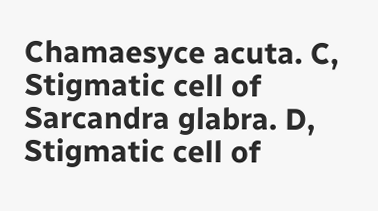Chamaesyce acuta. C, Stigmatic cell of Sarcandra glabra. D, Stigmatic cell of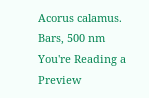Acorus calamus.
Bars, 500 nm
You're Reading a Preview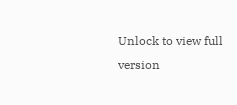Unlock to view full version